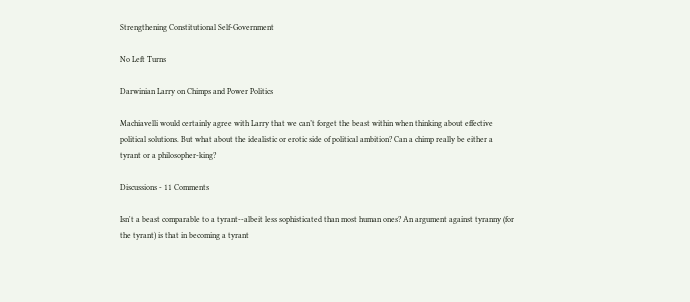Strengthening Constitutional Self-Government

No Left Turns

Darwinian Larry on Chimps and Power Politics

Machiavelli would certainly agree with Larry that we can’t forget the beast within when thinking about effective political solutions. But what about the idealistic or erotic side of political ambition? Can a chimp really be either a tyrant or a philosopher-king?

Discussions - 11 Comments

Isn't a beast comparable to a tyrant--albeit less sophisticated than most human ones? An argument against tyranny (for the tyrant) is that in becoming a tyrant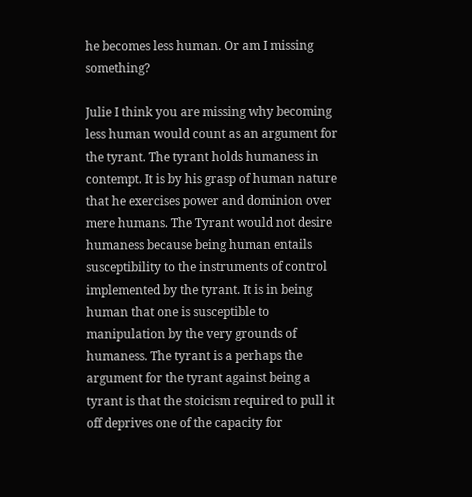he becomes less human. Or am I missing something?

Julie I think you are missing why becoming less human would count as an argument for the tyrant. The tyrant holds humaness in contempt. It is by his grasp of human nature that he exercises power and dominion over mere humans. The Tyrant would not desire humaness because being human entails susceptibility to the instruments of control implemented by the tyrant. It is in being human that one is susceptible to manipulation by the very grounds of humaness. The tyrant is a perhaps the argument for the tyrant against being a tyrant is that the stoicism required to pull it off deprives one of the capacity for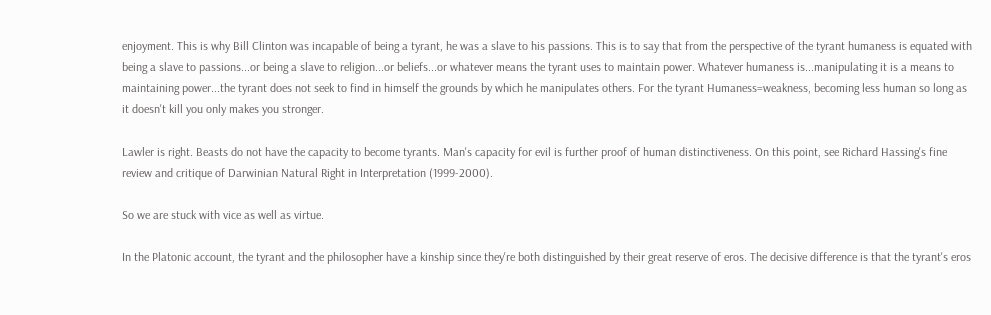enjoyment. This is why Bill Clinton was incapable of being a tyrant, he was a slave to his passions. This is to say that from the perspective of the tyrant humaness is equated with being a slave to passions...or being a slave to religion...or beliefs...or whatever means the tyrant uses to maintain power. Whatever humaness is...manipulating it is a means to maintaining power...the tyrant does not seek to find in himself the grounds by which he manipulates others. For the tyrant Humaness=weakness, becoming less human so long as it doesn't kill you only makes you stronger.

Lawler is right. Beasts do not have the capacity to become tyrants. Man's capacity for evil is further proof of human distinctiveness. On this point, see Richard Hassing's fine review and critique of Darwinian Natural Right in Interpretation (1999-2000).

So we are stuck with vice as well as virtue.

In the Platonic account, the tyrant and the philosopher have a kinship since they're both distinguished by their great reserve of eros. The decisive difference is that the tyrant's eros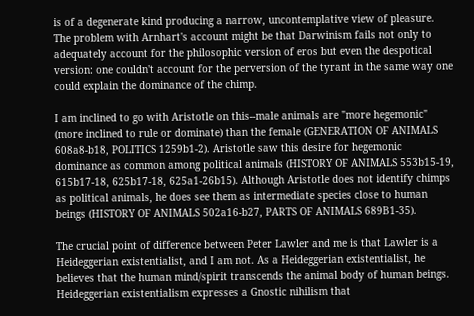is of a degenerate kind producing a narrow, uncontemplative view of pleasure. The problem with Arnhart's account might be that Darwinism fails not only to adequately account for the philosophic version of eros but even the despotical version: one couldn't account for the perversion of the tyrant in the same way one could explain the dominance of the chimp.

I am inclined to go with Aristotle on this--male animals are "more hegemonic" (more inclined to rule or dominate) than the female (GENERATION OF ANIMALS 608a8-b18, POLITICS 1259b1-2). Aristotle saw this desire for hegemonic dominance as common among political animals (HISTORY OF ANIMALS 553b15-19, 615b17-18, 625b17-18, 625a1-26b15). Although Aristotle does not identify chimps as political animals, he does see them as intermediate species close to human beings (HISTORY OF ANIMALS 502a16-b27, PARTS OF ANIMALS 689B1-35).

The crucial point of difference between Peter Lawler and me is that Lawler is a Heideggerian existentialist, and I am not. As a Heideggerian existentialist, he believes that the human mind/spirit transcends the animal body of human beings. Heideggerian existentialism expresses a Gnostic nihilism that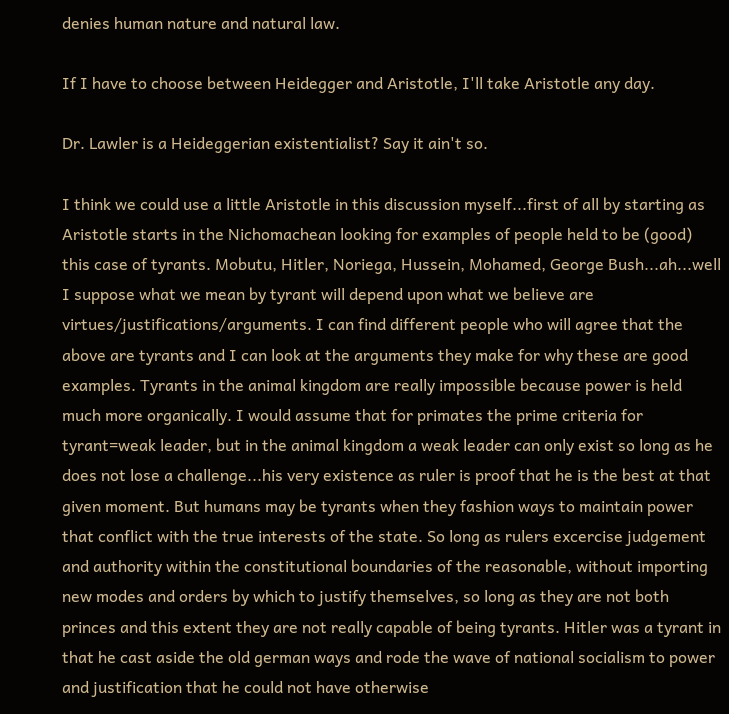denies human nature and natural law.

If I have to choose between Heidegger and Aristotle, I'll take Aristotle any day.

Dr. Lawler is a Heideggerian existentialist? Say it ain't so.

I think we could use a little Aristotle in this discussion myself...first of all by starting as Aristotle starts in the Nichomachean looking for examples of people held to be (good) this case of tyrants. Mobutu, Hitler, Noriega, Hussein, Mohamed, George Bush...ah...well I suppose what we mean by tyrant will depend upon what we believe are virtues/justifications/arguments. I can find different people who will agree that the above are tyrants and I can look at the arguments they make for why these are good examples. Tyrants in the animal kingdom are really impossible because power is held much more organically. I would assume that for primates the prime criteria for tyrant=weak leader, but in the animal kingdom a weak leader can only exist so long as he does not lose a challenge...his very existence as ruler is proof that he is the best at that given moment. But humans may be tyrants when they fashion ways to maintain power that conflict with the true interests of the state. So long as rulers excercise judgement and authority within the constitutional boundaries of the reasonable, without importing new modes and orders by which to justify themselves, so long as they are not both princes and this extent they are not really capable of being tyrants. Hitler was a tyrant in that he cast aside the old german ways and rode the wave of national socialism to power and justification that he could not have otherwise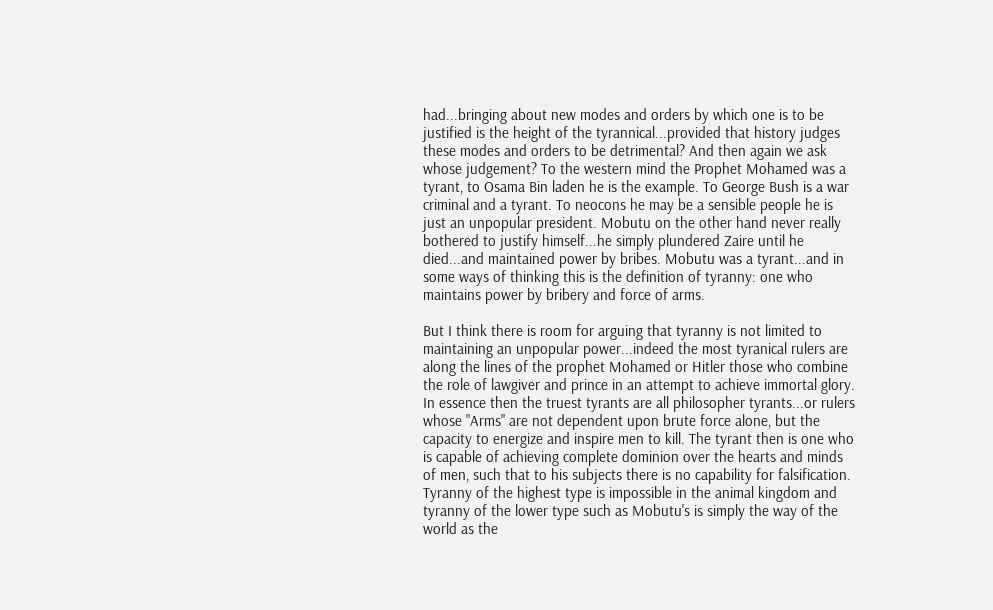had...bringing about new modes and orders by which one is to be justified is the height of the tyrannical...provided that history judges these modes and orders to be detrimental? And then again we ask whose judgement? To the western mind the Prophet Mohamed was a tyrant, to Osama Bin laden he is the example. To George Bush is a war criminal and a tyrant. To neocons he may be a sensible people he is just an unpopular president. Mobutu on the other hand never really bothered to justify himself...he simply plundered Zaire until he died...and maintained power by bribes. Mobutu was a tyrant...and in some ways of thinking this is the definition of tyranny: one who maintains power by bribery and force of arms.

But I think there is room for arguing that tyranny is not limited to maintaining an unpopular power...indeed the most tyranical rulers are along the lines of the prophet Mohamed or Hitler those who combine the role of lawgiver and prince in an attempt to achieve immortal glory. In essence then the truest tyrants are all philosopher tyrants...or rulers whose "Arms" are not dependent upon brute force alone, but the capacity to energize and inspire men to kill. The tyrant then is one who is capable of achieving complete dominion over the hearts and minds of men, such that to his subjects there is no capability for falsification. Tyranny of the highest type is impossible in the animal kingdom and tyranny of the lower type such as Mobutu's is simply the way of the world as the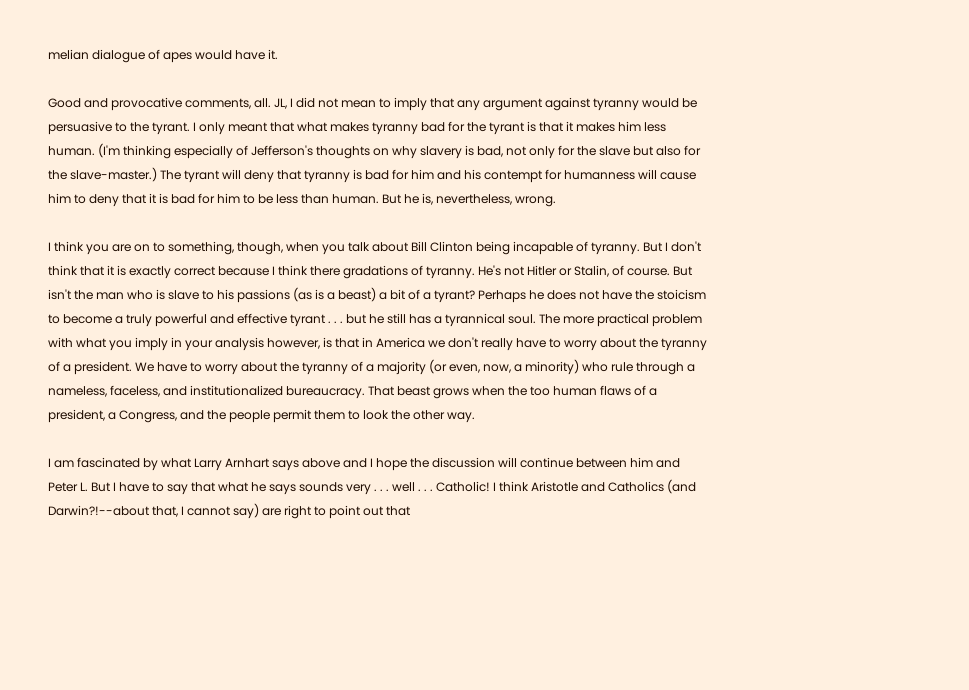melian dialogue of apes would have it.

Good and provocative comments, all. JL, I did not mean to imply that any argument against tyranny would be persuasive to the tyrant. I only meant that what makes tyranny bad for the tyrant is that it makes him less human. (I'm thinking especially of Jefferson's thoughts on why slavery is bad, not only for the slave but also for the slave-master.) The tyrant will deny that tyranny is bad for him and his contempt for humanness will cause him to deny that it is bad for him to be less than human. But he is, nevertheless, wrong.

I think you are on to something, though, when you talk about Bill Clinton being incapable of tyranny. But I don't think that it is exactly correct because I think there gradations of tyranny. He's not Hitler or Stalin, of course. But isn't the man who is slave to his passions (as is a beast) a bit of a tyrant? Perhaps he does not have the stoicism to become a truly powerful and effective tyrant . . . but he still has a tyrannical soul. The more practical problem with what you imply in your analysis however, is that in America we don't really have to worry about the tyranny of a president. We have to worry about the tyranny of a majority (or even, now, a minority) who rule through a nameless, faceless, and institutionalized bureaucracy. That beast grows when the too human flaws of a president, a Congress, and the people permit them to look the other way.

I am fascinated by what Larry Arnhart says above and I hope the discussion will continue between him and Peter L. But I have to say that what he says sounds very . . . well . . . Catholic! I think Aristotle and Catholics (and Darwin?!--about that, I cannot say) are right to point out that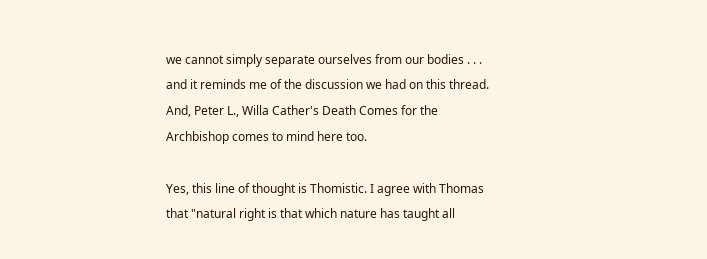we cannot simply separate ourselves from our bodies . . . and it reminds me of the discussion we had on this thread. And, Peter L., Willa Cather's Death Comes for the Archbishop comes to mind here too.

Yes, this line of thought is Thomistic. I agree with Thomas that "natural right is that which nature has taught all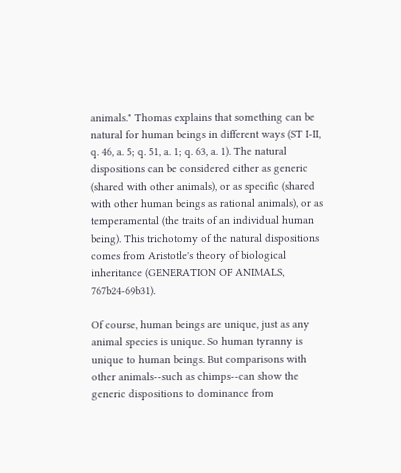animals." Thomas explains that something can be natural for human beings in different ways (ST I-II, q. 46, a. 5; q. 51, a. 1; q. 63, a. 1). The natural dispositions can be considered either as generic (shared with other animals), or as specific (shared with other human beings as rational animals), or as temperamental (the traits of an individual human being). This trichotomy of the natural dispositions comes from Aristotle's theory of biological inheritance (GENERATION OF ANIMALS, 767b24-69b31).

Of course, human beings are unique, just as any animal species is unique. So human tyranny is unique to human beings. But comparisons with other animals--such as chimps--can show the generic dispositions to dominance from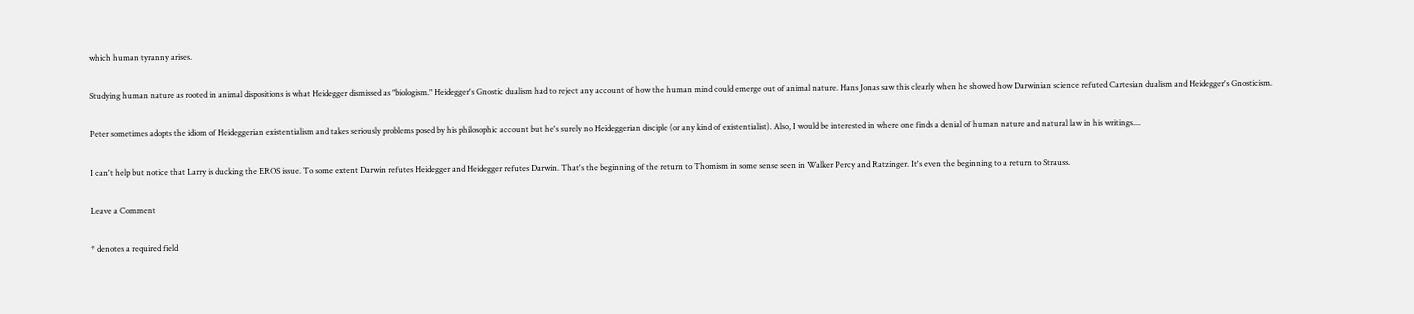which human tyranny arises.

Studying human nature as rooted in animal dispositions is what Heidegger dismissed as "biologism." Heidegger's Gnostic dualism had to reject any account of how the human mind could emerge out of animal nature. Hans Jonas saw this clearly when he showed how Darwinian science refuted Cartesian dualism and Heidegger's Gnosticism.

Peter sometimes adopts the idiom of Heideggerian existentialism and takes seriously problems posed by his philosophic account but he's surely no Heideggerian disciple (or any kind of existentialist). Also, I would be interested in where one finds a denial of human nature and natural law in his writings....

I can't help but notice that Larry is ducking the EROS issue. To some extent Darwin refutes Heidegger and Heidegger refutes Darwin. That's the beginning of the return to Thomism in some sense seen in Walker Percy and Ratzinger. It's even the beginning to a return to Strauss.

Leave a Comment

* denotes a required field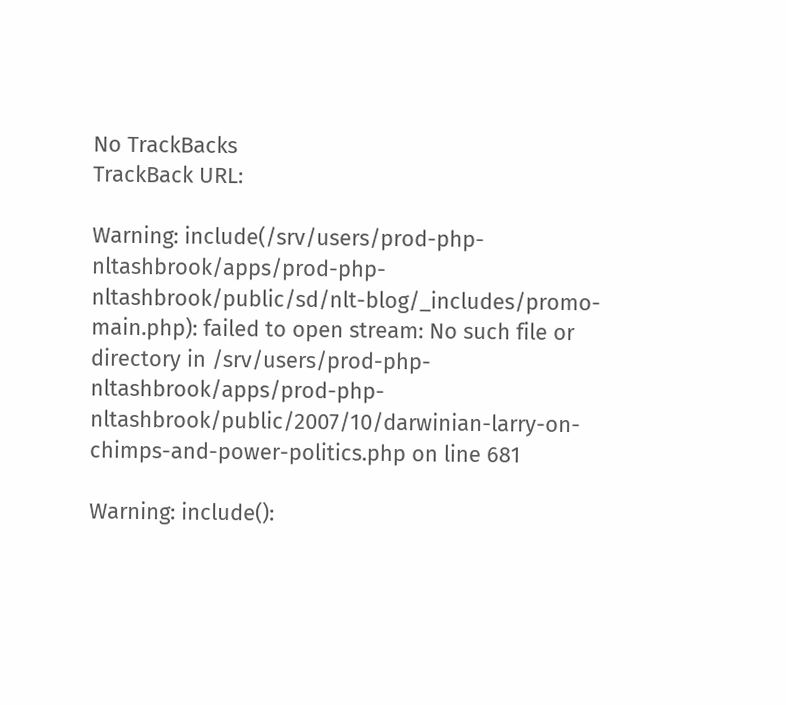No TrackBacks
TrackBack URL:

Warning: include(/srv/users/prod-php-nltashbrook/apps/prod-php-nltashbrook/public/sd/nlt-blog/_includes/promo-main.php): failed to open stream: No such file or directory in /srv/users/prod-php-nltashbrook/apps/prod-php-nltashbrook/public/2007/10/darwinian-larry-on-chimps-and-power-politics.php on line 681

Warning: include():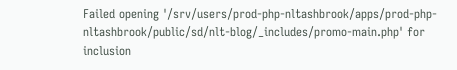Failed opening '/srv/users/prod-php-nltashbrook/apps/prod-php-nltashbrook/public/sd/nlt-blog/_includes/promo-main.php' for inclusion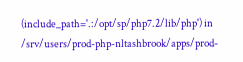(include_path='.:/opt/sp/php7.2/lib/php') in /srv/users/prod-php-nltashbrook/apps/prod-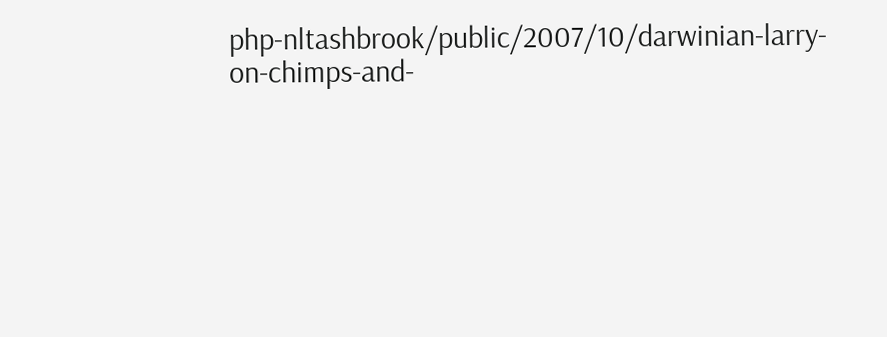php-nltashbrook/public/2007/10/darwinian-larry-on-chimps-and-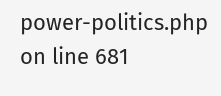power-politics.php on line 681